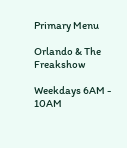Primary Menu

Orlando & The Freakshow

Weekdays 6AM - 10AM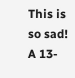This is so sad! A 13-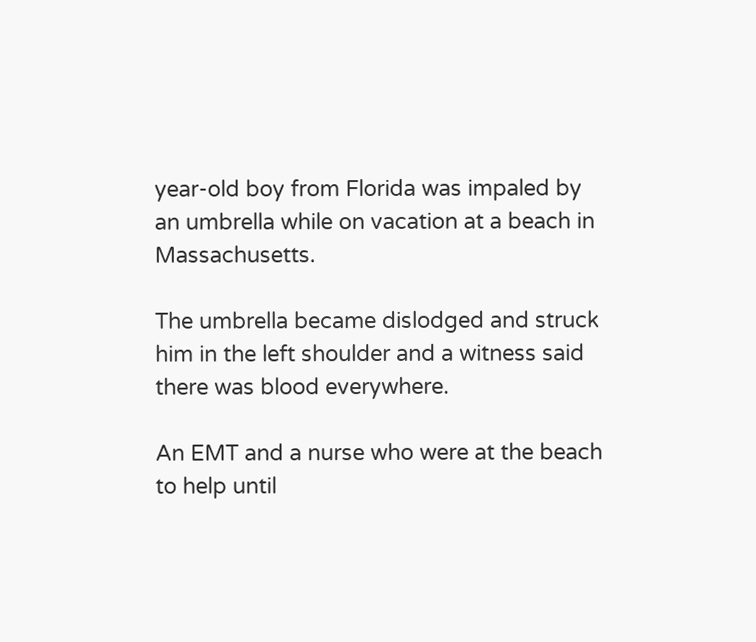year-old boy from Florida was impaled by an umbrella while on vacation at a beach in Massachusetts.

The umbrella became dislodged and struck him in the left shoulder and a witness said there was blood everywhere.

An EMT and a nurse who were at the beach to help until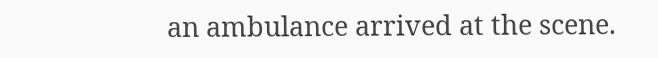an ambulance arrived at the scene.